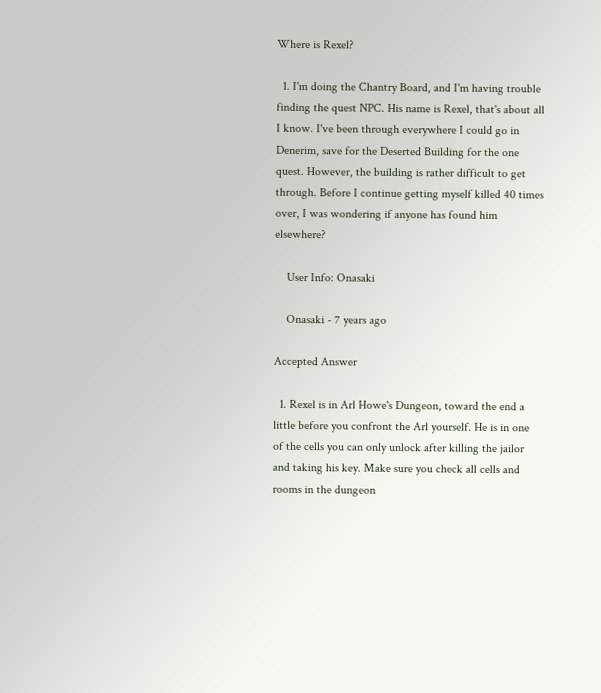Where is Rexel?

  1. I'm doing the Chantry Board, and I'm having trouble finding the quest NPC. His name is Rexel, that's about all I know. I've been through everywhere I could go in Denerim, save for the Deserted Building for the one quest. However, the building is rather difficult to get through. Before I continue getting myself killed 40 times over, I was wondering if anyone has found him elsewhere?

    User Info: Onasaki

    Onasaki - 7 years ago

Accepted Answer

  1. Rexel is in Arl Howe's Dungeon, toward the end a little before you confront the Arl yourself. He is in one of the cells you can only unlock after killing the jailor and taking his key. Make sure you check all cells and rooms in the dungeon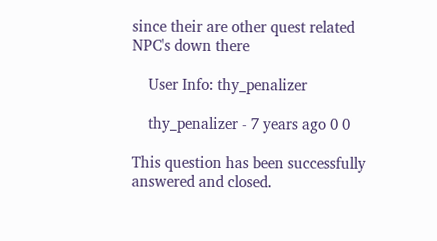since their are other quest related NPC's down there

    User Info: thy_penalizer

    thy_penalizer - 7 years ago 0 0

This question has been successfully answered and closed.